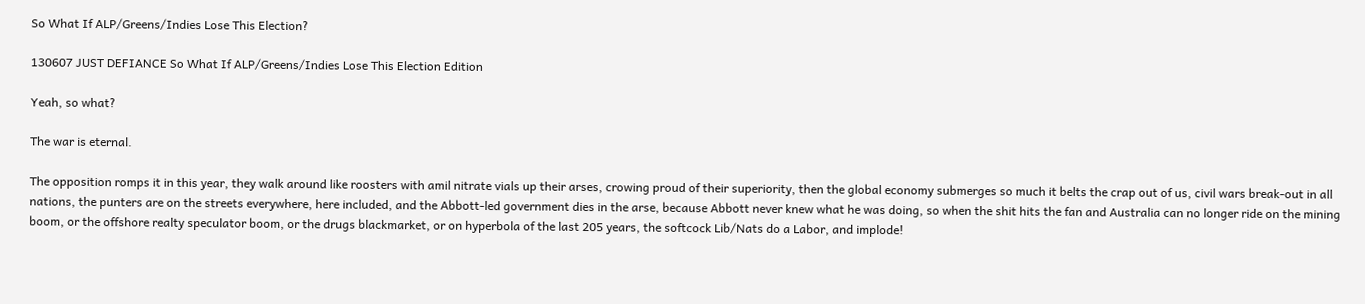So What If ALP/Greens/Indies Lose This Election?

130607 JUST DEFIANCE So What If ALP/Greens/Indies Lose This Election Edition

Yeah, so what?

The war is eternal.

The opposition romps it in this year, they walk around like roosters with amil nitrate vials up their arses, crowing proud of their superiority, then the global economy submerges so much it belts the crap out of us, civil wars break-out in all nations, the punters are on the streets everywhere, here included, and the Abbott-led government dies in the arse, because Abbott never knew what he was doing, so when the shit hits the fan and Australia can no longer ride on the mining boom, or the offshore realty speculator boom, or the drugs blackmarket, or on hyperbola of the last 205 years, the softcock Lib/Nats do a Labor, and implode!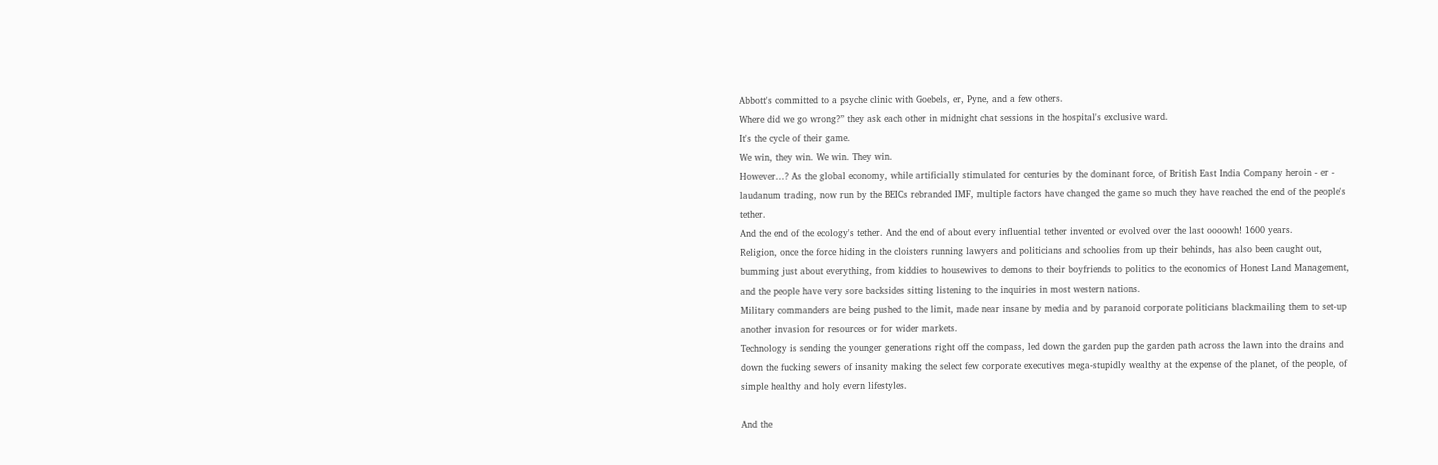Abbott's committed to a psyche clinic with Goebels, er, Pyne, and a few others.
Where did we go wrong?” they ask each other in midnight chat sessions in the hospital's exclusive ward.
It's the cycle of their game.
We win, they win. We win. They win.
However...? As the global economy, while artificially stimulated for centuries by the dominant force, of British East India Company heroin - er - laudanum trading, now run by the BEICs rebranded IMF, multiple factors have changed the game so much they have reached the end of the people's tether.
And the end of the ecology's tether. And the end of about every influential tether invented or evolved over the last oooowh! 1600 years.
Religion, once the force hiding in the cloisters running lawyers and politicians and schoolies from up their behinds, has also been caught out, bumming just about everything, from kiddies to housewives to demons to their boyfriends to politics to the economics of Honest Land Management, and the people have very sore backsides sitting listening to the inquiries in most western nations.
Military commanders are being pushed to the limit, made near insane by media and by paranoid corporate politicians blackmailing them to set-up another invasion for resources or for wider markets.
Technology is sending the younger generations right off the compass, led down the garden pup the garden path across the lawn into the drains and down the fucking sewers of insanity making the select few corporate executives mega-stupidly wealthy at the expense of the planet, of the people, of simple healthy and holy evern lifestyles.

And the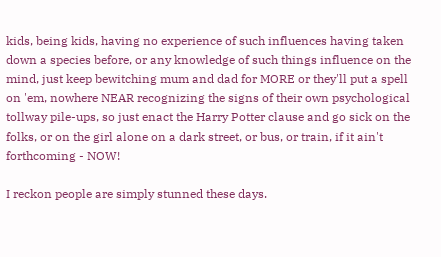kids, being kids, having no experience of such influences having taken down a species before, or any knowledge of such things influence on the mind, just keep bewitching mum and dad for MORE or they'll put a spell on 'em, nowhere NEAR recognizing the signs of their own psychological tollway pile-ups, so just enact the Harry Potter clause and go sick on the folks, or on the girl alone on a dark street, or bus, or train, if it ain't forthcoming - NOW!

I reckon people are simply stunned these days.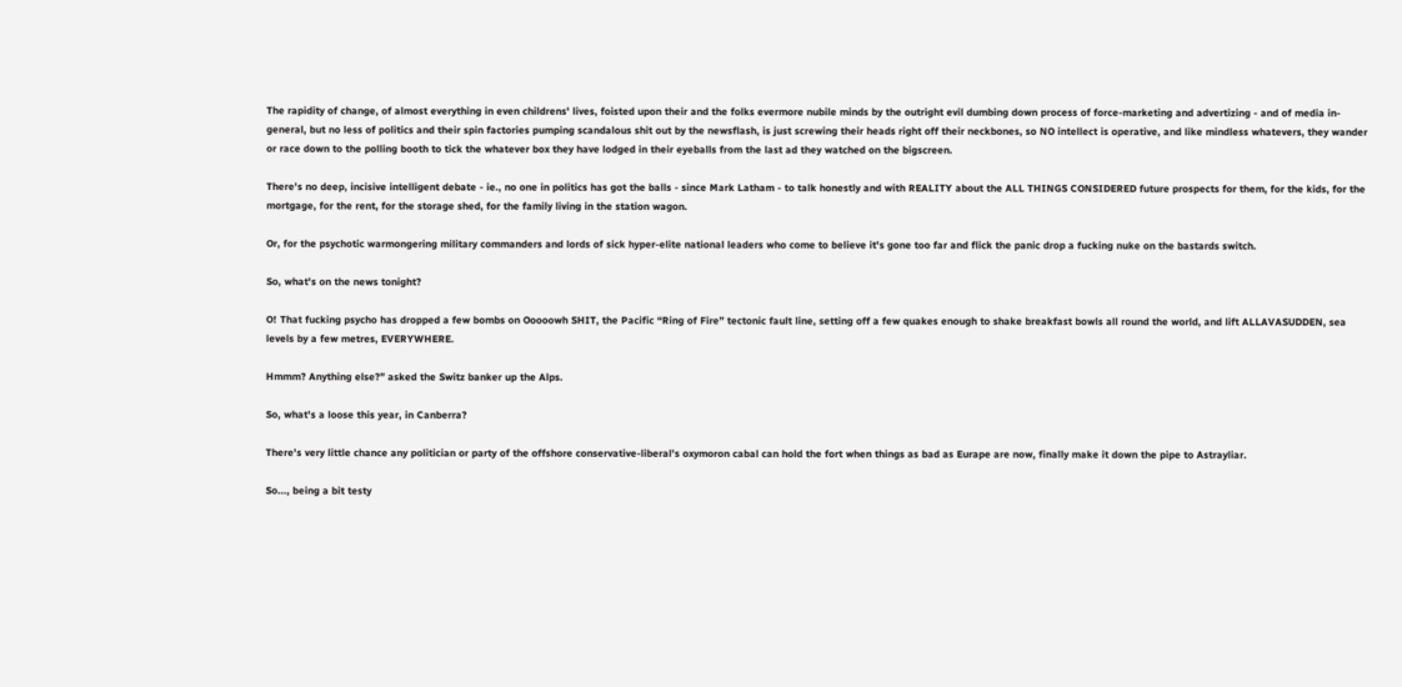The rapidity of change, of almost everything in even childrens' lives, foisted upon their and the folks evermore nubile minds by the outright evil dumbing down process of force-marketing and advertizing - and of media in-general, but no less of politics and their spin factories pumping scandalous shit out by the newsflash, is just screwing their heads right off their neckbones, so NO intellect is operative, and like mindless whatevers, they wander or race down to the polling booth to tick the whatever box they have lodged in their eyeballs from the last ad they watched on the bigscreen.

There's no deep, incisive intelligent debate - ie., no one in politics has got the balls - since Mark Latham - to talk honestly and with REALITY about the ALL THINGS CONSIDERED future prospects for them, for the kids, for the mortgage, for the rent, for the storage shed, for the family living in the station wagon.

Or, for the psychotic warmongering military commanders and lords of sick hyper-elite national leaders who come to believe it's gone too far and flick the panic drop a fucking nuke on the bastards switch.

So, what's on the news tonight?

O! That fucking psycho has dropped a few bombs on Ooooowh SHIT, the Pacific “Ring of Fire” tectonic fault line, setting off a few quakes enough to shake breakfast bowls all round the world, and lift ALLAVASUDDEN, sea levels by a few metres, EVERYWHERE.

Hmmm? Anything else?” asked the Switz banker up the Alps.

So, what's a loose this year, in Canberra?

There's very little chance any politician or party of the offshore conservative-liberal's oxymoron cabal can hold the fort when things as bad as Eurape are now, finally make it down the pipe to Astrayliar.

So..., being a bit testy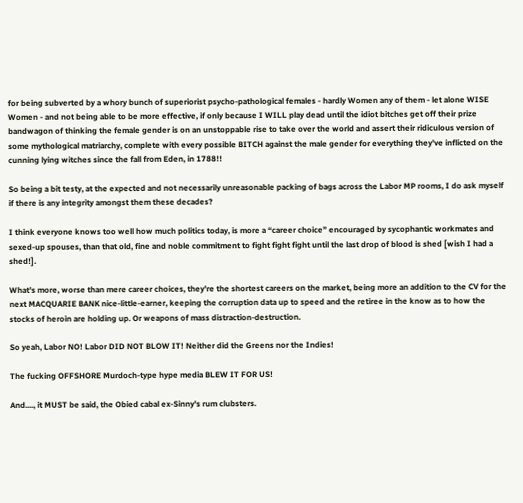for being subverted by a whory bunch of superiorist psycho-pathological females - hardly Women any of them - let alone WISE Women - and not being able to be more effective, if only because I WILL play dead until the idiot bitches get off their prize bandwagon of thinking the female gender is on an unstoppable rise to take over the world and assert their ridiculous version of some mythological matriarchy, complete with every possible BITCH against the male gender for everything they've inflicted on the cunning lying witches since the fall from Eden, in 1788!!

So being a bit testy, at the expected and not necessarily unreasonable packing of bags across the Labor MP rooms, I do ask myself if there is any integrity amongst them these decades?

I think everyone knows too well how much politics today, is more a “career choice” encouraged by sycophantic workmates and sexed-up spouses, than that old, fine and noble commitment to fight fight fight until the last drop of blood is shed [wish I had a shed!].

What's more, worse than mere career choices, they're the shortest careers on the market, being more an addition to the CV for the next MACQUARIE BANK nice-little-earner, keeping the corruption data up to speed and the retiree in the know as to how the stocks of heroin are holding up. Or weapons of mass distraction-destruction.

So yeah, Labor NO! Labor DID NOT BLOW IT! Neither did the Greens nor the Indies!

The fucking OFFSHORE Murdoch-type hype media BLEW IT FOR US!

And...., it MUST be said, the Obied cabal ex-Sinny's rum clubsters.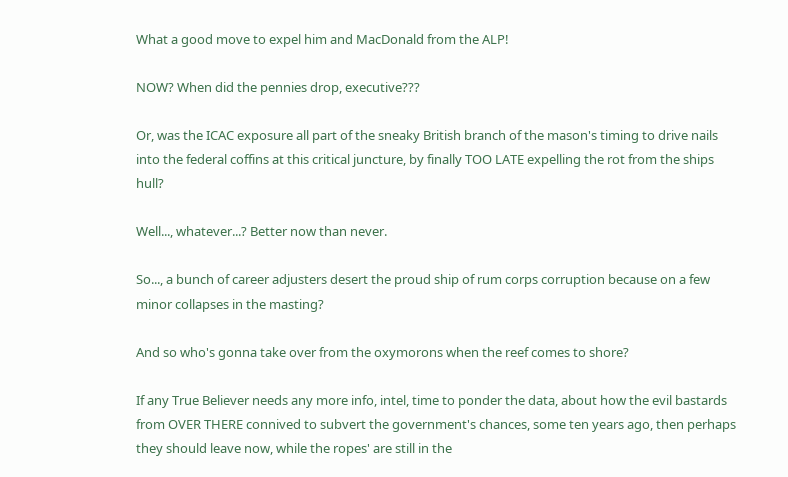What a good move to expel him and MacDonald from the ALP!

NOW? When did the pennies drop, executive???

Or, was the ICAC exposure all part of the sneaky British branch of the mason's timing to drive nails into the federal coffins at this critical juncture, by finally TOO LATE expelling the rot from the ships hull?

Well..., whatever...? Better now than never.

So..., a bunch of career adjusters desert the proud ship of rum corps corruption because on a few minor collapses in the masting?

And so who's gonna take over from the oxymorons when the reef comes to shore?

If any True Believer needs any more info, intel, time to ponder the data, about how the evil bastards from OVER THERE connived to subvert the government's chances, some ten years ago, then perhaps they should leave now, while the ropes' are still in the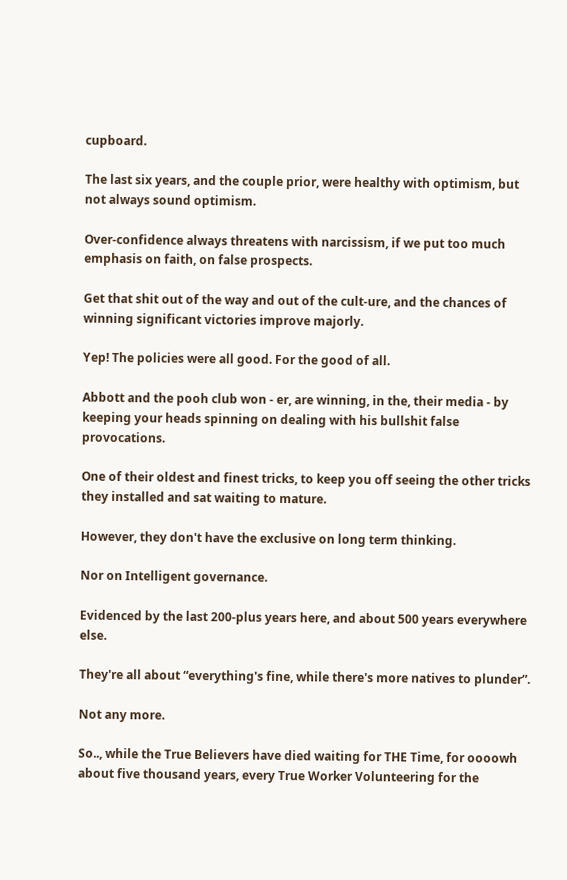cupboard.

The last six years, and the couple prior, were healthy with optimism, but not always sound optimism.

Over-confidence always threatens with narcissism, if we put too much emphasis on faith, on false prospects.

Get that shit out of the way and out of the cult-ure, and the chances of winning significant victories improve majorly.

Yep! The policies were all good. For the good of all.

Abbott and the pooh club won - er, are winning, in the, their media - by keeping your heads spinning on dealing with his bullshit false provocations.

One of their oldest and finest tricks, to keep you off seeing the other tricks they installed and sat waiting to mature.

However, they don't have the exclusive on long term thinking.

Nor on Intelligent governance.

Evidenced by the last 200-plus years here, and about 500 years everywhere else.

They're all about “everything's fine, while there's more natives to plunder”.

Not any more.

So.., while the True Believers have died waiting for THE Time, for oooowh about five thousand years, every True Worker Volunteering for the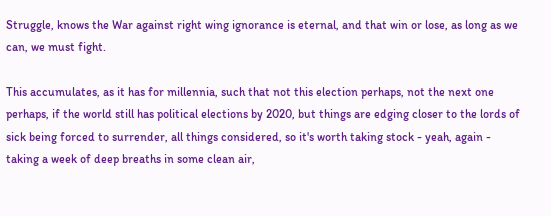Struggle, knows the War against right wing ignorance is eternal, and that win or lose, as long as we can, we must fight.

This accumulates, as it has for millennia, such that not this election perhaps, not the next one perhaps, if the world still has political elections by 2020, but things are edging closer to the lords of sick being forced to surrender, all things considered, so it's worth taking stock - yeah, again - taking a week of deep breaths in some clean air,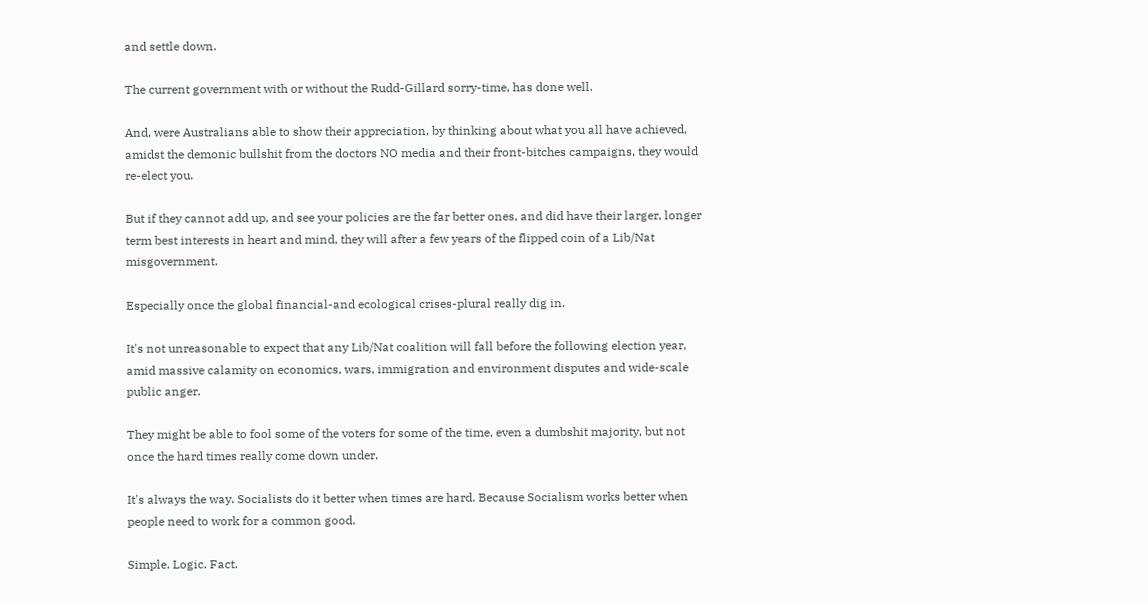and settle down.

The current government with or without the Rudd-Gillard sorry-time, has done well.

And, were Australians able to show their appreciation, by thinking about what you all have achieved, amidst the demonic bullshit from the doctors NO media and their front-bitches campaigns, they would re-elect you.

But if they cannot add up, and see your policies are the far better ones, and did have their larger, longer term best interests in heart and mind, they will after a few years of the flipped coin of a Lib/Nat misgovernment.

Especially once the global financial-and ecological crises-plural really dig in.

It's not unreasonable to expect that any Lib/Nat coalition will fall before the following election year, amid massive calamity on economics, wars, immigration and environment disputes and wide-scale public anger.

They might be able to fool some of the voters for some of the time, even a dumbshit majority, but not once the hard times really come down under.

It's always the way. Socialists do it better when times are hard. Because Socialism works better when people need to work for a common good.

Simple. Logic. Fact.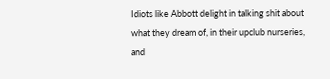Idiots like Abbott delight in talking shit about what they dream of, in their upclub nurseries, and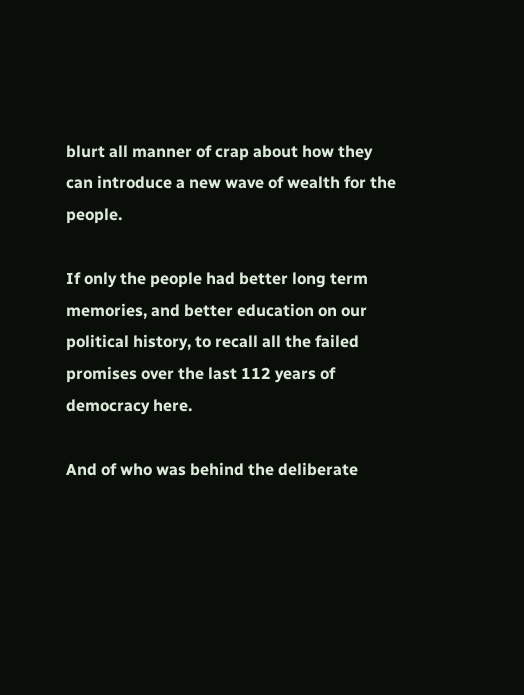blurt all manner of crap about how they can introduce a new wave of wealth for the people.

If only the people had better long term memories, and better education on our political history, to recall all the failed promises over the last 112 years of democracy here.

And of who was behind the deliberate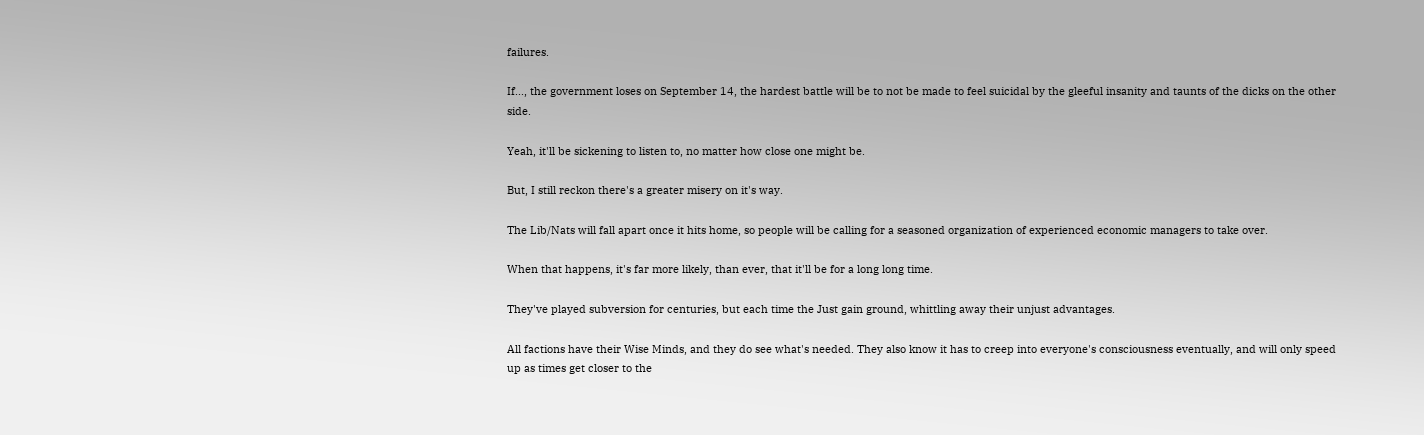failures.

If..., the government loses on September 14, the hardest battle will be to not be made to feel suicidal by the gleeful insanity and taunts of the dicks on the other side.

Yeah, it'll be sickening to listen to, no matter how close one might be.

But, I still reckon there's a greater misery on it's way.

The Lib/Nats will fall apart once it hits home, so people will be calling for a seasoned organization of experienced economic managers to take over.

When that happens, it's far more likely, than ever, that it'll be for a long long time.

They've played subversion for centuries, but each time the Just gain ground, whittling away their unjust advantages.

All factions have their Wise Minds, and they do see what's needed. They also know it has to creep into everyone's consciousness eventually, and will only speed up as times get closer to the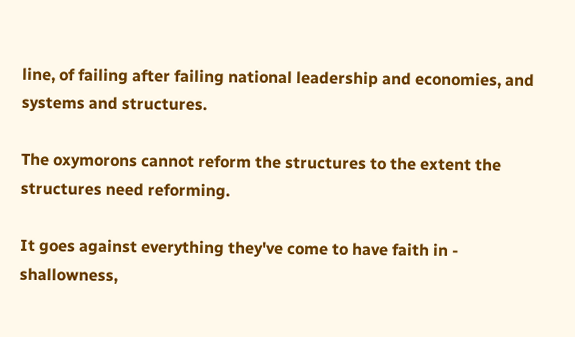line, of failing after failing national leadership and economies, and systems and structures.

The oxymorons cannot reform the structures to the extent the structures need reforming.

It goes against everything they've come to have faith in - shallowness,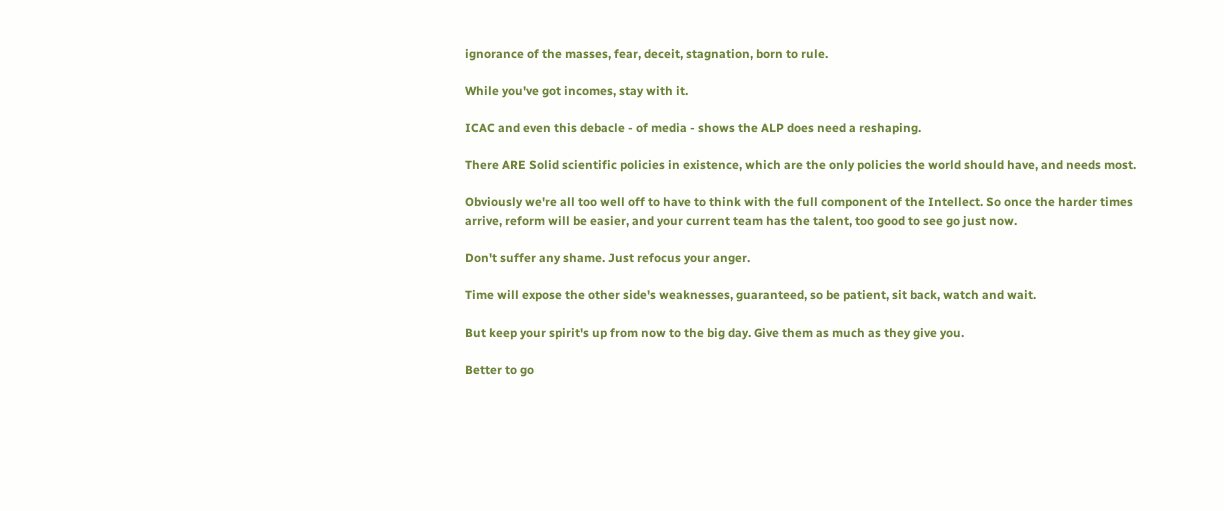ignorance of the masses, fear, deceit, stagnation, born to rule.

While you've got incomes, stay with it.

ICAC and even this debacle - of media - shows the ALP does need a reshaping.

There ARE Solid scientific policies in existence, which are the only policies the world should have, and needs most.

Obviously we're all too well off to have to think with the full component of the Intellect. So once the harder times arrive, reform will be easier, and your current team has the talent, too good to see go just now.

Don't suffer any shame. Just refocus your anger.

Time will expose the other side's weaknesses, guaranteed, so be patient, sit back, watch and wait.

But keep your spirit's up from now to the big day. Give them as much as they give you.

Better to go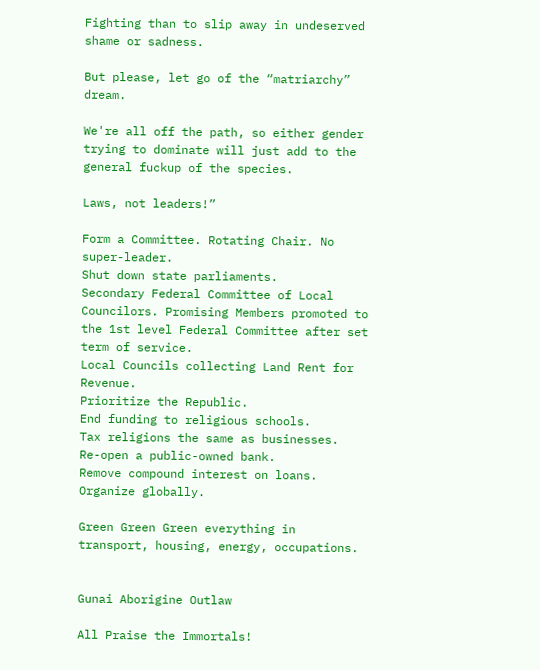Fighting than to slip away in undeserved shame or sadness.

But please, let go of the “matriarchy” dream.

We're all off the path, so either gender trying to dominate will just add to the general fuckup of the species.

Laws, not leaders!”

Form a Committee. Rotating Chair. No super-leader.
Shut down state parliaments.
Secondary Federal Committee of Local Councilors. Promising Members promoted to the 1st level Federal Committee after set term of service.
Local Councils collecting Land Rent for Revenue.
Prioritize the Republic.
End funding to religious schools.
Tax religions the same as businesses.
Re-open a public-owned bank.
Remove compound interest on loans.
Organize globally.

Green Green Green everything in transport, housing, energy, occupations.


Gunai Aborigine Outlaw

All Praise the Immortals!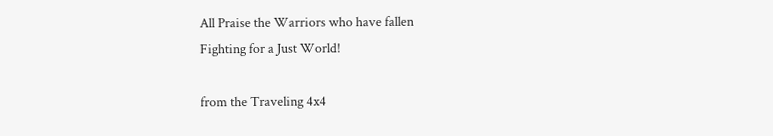All Praise the Warriors who have fallen
Fighting for a Just World!

from the Traveling 4x4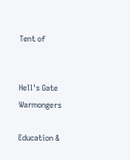Tent of


Hell's Gate Warmongers

Education &